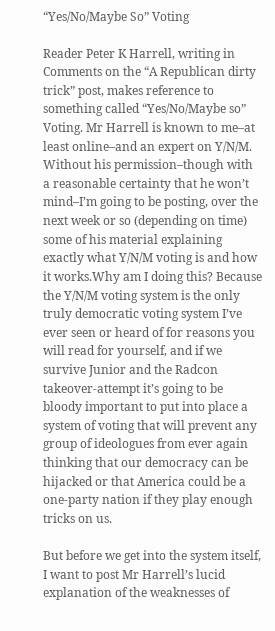“Yes/No/Maybe So” Voting

Reader Peter K Harrell, writing in Comments on the “A Republican dirty trick” post, makes reference to something called “Yes/No/Maybe so” Voting. Mr Harrell is known to me–at least online–and an expert on Y/N/M. Without his permission–though with a reasonable certainty that he won’t mind–I’m going to be posting, over the next week or so (depending on time) some of his material explaining exactly what Y/N/M voting is and how it works.Why am I doing this? Because the Y/N/M voting system is the only truly democratic voting system I’ve ever seen or heard of for reasons you will read for yourself, and if we survive Junior and the Radcon takeover-attempt it’s going to be bloody important to put into place a system of voting that will prevent any group of ideologues from ever again thinking that our democracy can be hijacked or that America could be a one-party nation if they play enough tricks on us.

But before we get into the system itself, I want to post Mr Harrell’s lucid explanation of the weaknesses of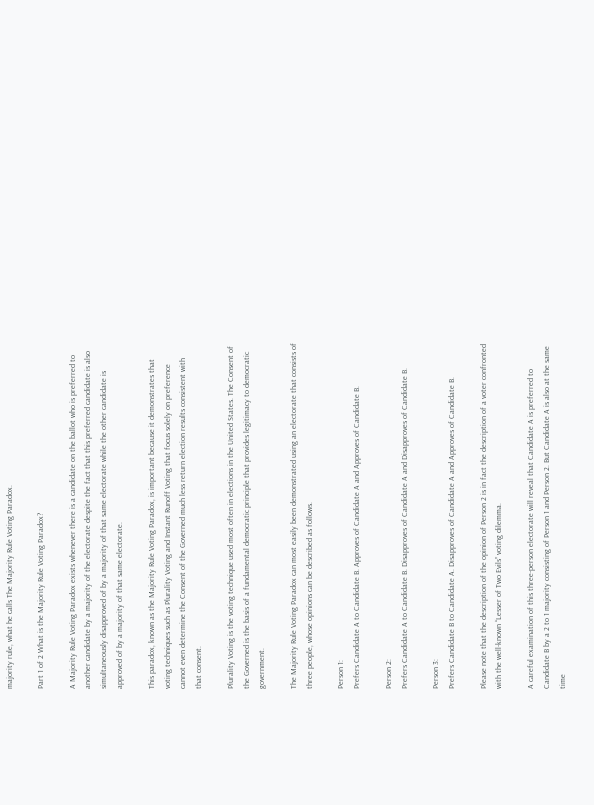majority rule, what he calls The Majority Rule Voting Paradox.

Part 1 of 2 What is the Majority Rule Voting Paradox?

A Majority Rule Voting Paradox exists whenever there is a candidate on the ballot who is preferred to another candidate by a majority of the electorate despite the fact that this preferred candidate is also simultaneously disapproved of by a majority of that same electorate while the other candidate is approved of by a majority of that same electorate.

This paradox, known as the Majority Rule Voting Paradox, is important because it demonstrates that voting techniques such as Plurality Voting and Instant Runoff Voting that focus solely on preference cannot even determine the Consent of the Governed much less return election results consistent with that consent.

Plurality Voting is the voting technique used most often in elections in the United States. The Consent of the Governed is the basis of a fundamental democratic principle that provides legitimacy to democratic government.

The Majority Rule Voting Paradox can most easily been demonstrated using an electorate that consists of three people, whose opinions can be described as follows.

Person 1:
Prefers Candidate A to Candidate B. Approves of Candidate A and Approves of Candidate B.

Person 2:
Prefers Candidate A to Candidate B. Disapproves of Candidate A and Disapproves of Candidate B.

Person 3:
Prefers Candidate B to Candidate A. Disapproves of Candidate A and Approves of Candidate B.

Please note that the description of the opinion of Person 2 is in fact the description of a voter confronted with the well-known “Lesser of Two Evils” voting dilemma.

A careful examination of this three-person electorate will reveal that Candidate A is preferred to Candidate B by a 2 to 1 majority consisting of Person 1 and Person 2. But Candidate A is also at the same time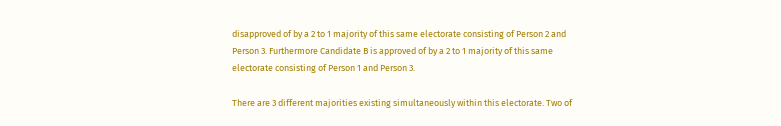disapproved of by a 2 to 1 majority of this same electorate consisting of Person 2 and Person 3. Furthermore Candidate B is approved of by a 2 to 1 majority of this same electorate consisting of Person 1 and Person 3.

There are 3 different majorities existing simultaneously within this electorate. Two of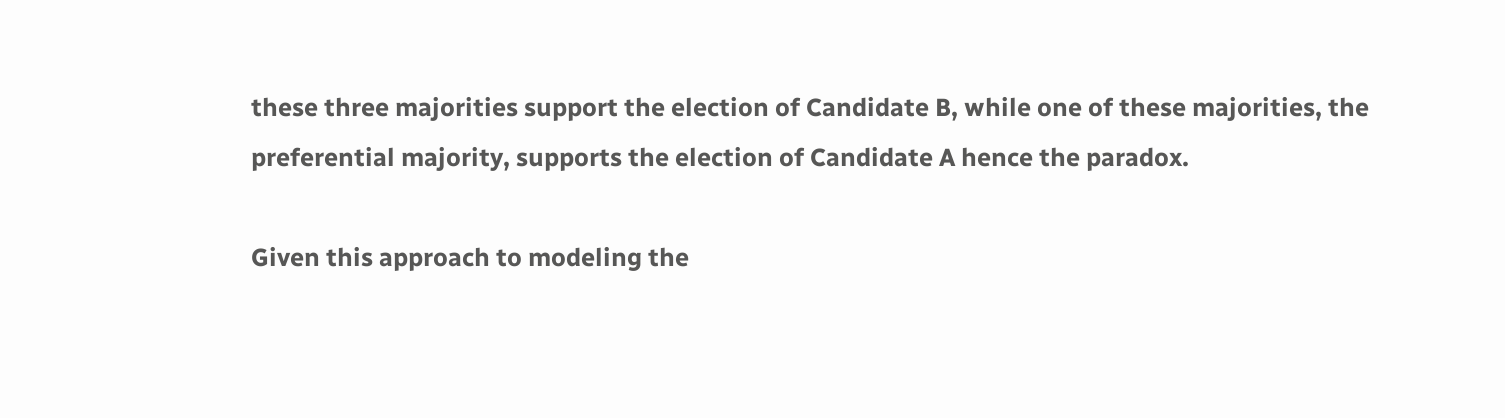these three majorities support the election of Candidate B, while one of these majorities, the preferential majority, supports the election of Candidate A hence the paradox.

Given this approach to modeling the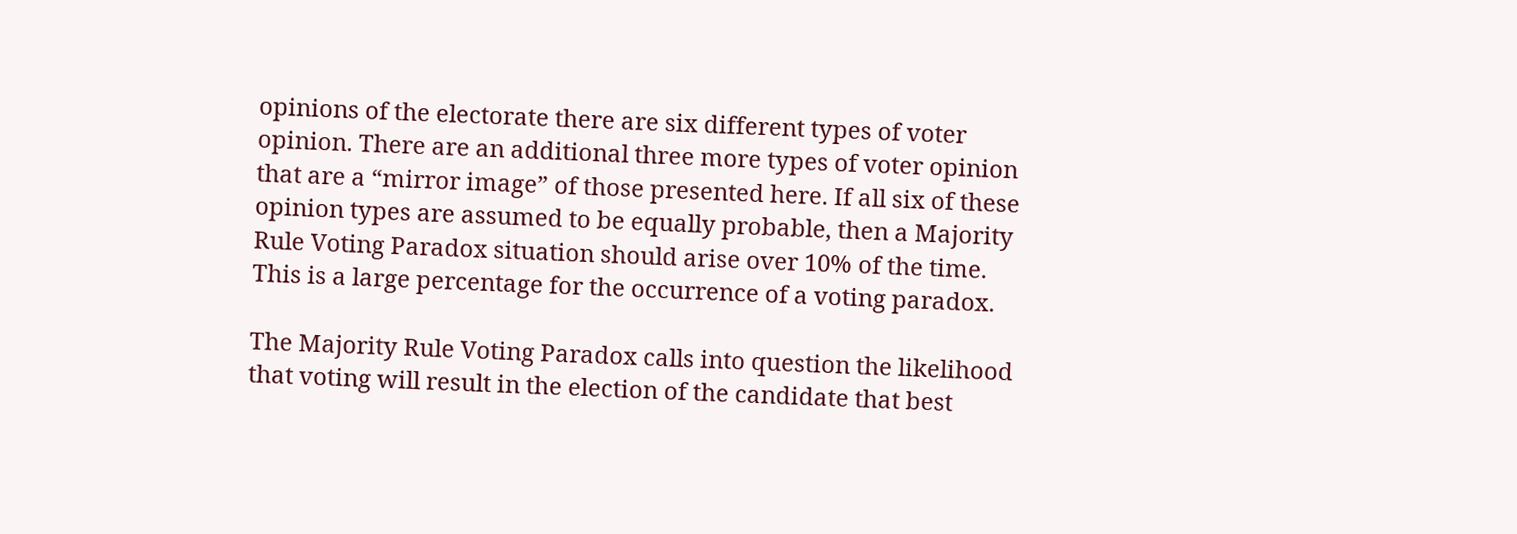opinions of the electorate there are six different types of voter opinion. There are an additional three more types of voter opinion that are a “mirror image” of those presented here. If all six of these opinion types are assumed to be equally probable, then a Majority Rule Voting Paradox situation should arise over 10% of the time. This is a large percentage for the occurrence of a voting paradox.

The Majority Rule Voting Paradox calls into question the likelihood that voting will result in the election of the candidate that best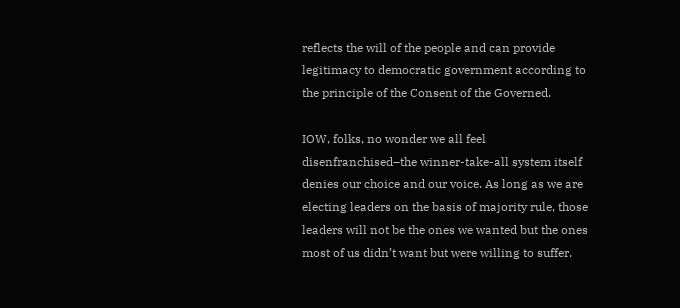reflects the will of the people and can provide legitimacy to democratic government according to the principle of the Consent of the Governed.

IOW, folks, no wonder we all feel disenfranchised–the winner-take-all system itself denies our choice and our voice. As long as we are electing leaders on the basis of majority rule, those leaders will not be the ones we wanted but the ones most of us didn’t want but were willing to suffer.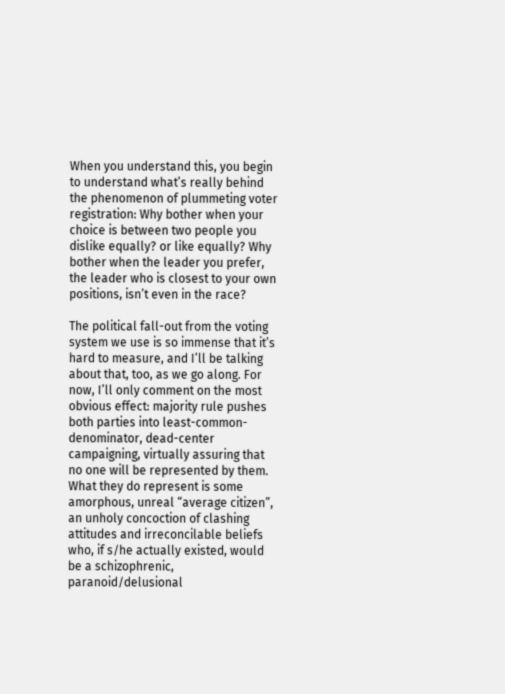When you understand this, you begin to understand what’s really behind the phenomenon of plummeting voter registration: Why bother when your choice is between two people you dislike equally? or like equally? Why bother when the leader you prefer, the leader who is closest to your own positions, isn’t even in the race?

The political fall-out from the voting system we use is so immense that it’s hard to measure, and I’ll be talking about that, too, as we go along. For now, I’ll only comment on the most obvious effect: majority rule pushes both parties into least-common-denominator, dead-center campaigning, virtually assuring that no one will be represented by them. What they do represent is some amorphous, unreal “average citizen”, an unholy concoction of clashing attitudes and irreconcilable beliefs who, if s/he actually existed, would be a schizophrenic, paranoid/delusional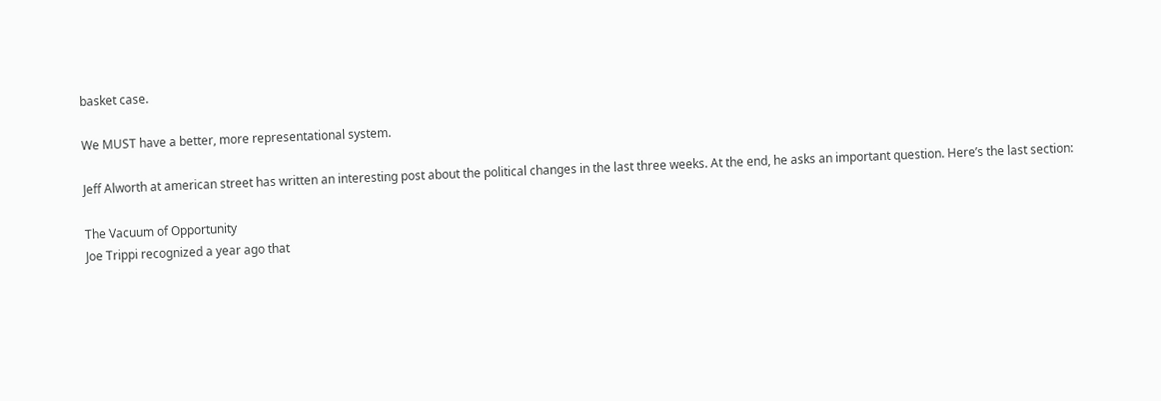basket case.

We MUST have a better, more representational system.

Jeff Alworth at american street has written an interesting post about the political changes in the last three weeks. At the end, he asks an important question. Here’s the last section:

The Vacuum of Opportunity
Joe Trippi recognized a year ago that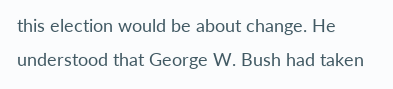this election would be about change. He understood that George W. Bush had taken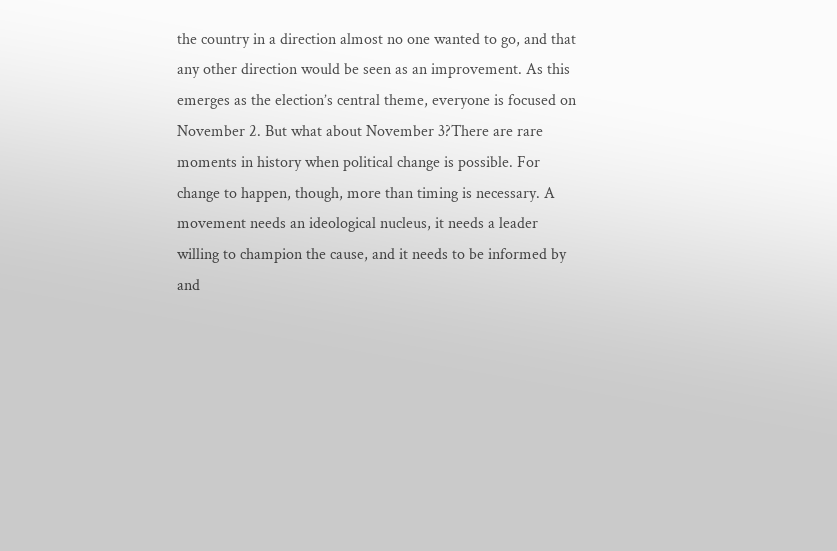the country in a direction almost no one wanted to go, and that any other direction would be seen as an improvement. As this emerges as the election’s central theme, everyone is focused on November 2. But what about November 3?There are rare moments in history when political change is possible. For change to happen, though, more than timing is necessary. A movement needs an ideological nucleus, it needs a leader willing to champion the cause, and it needs to be informed by and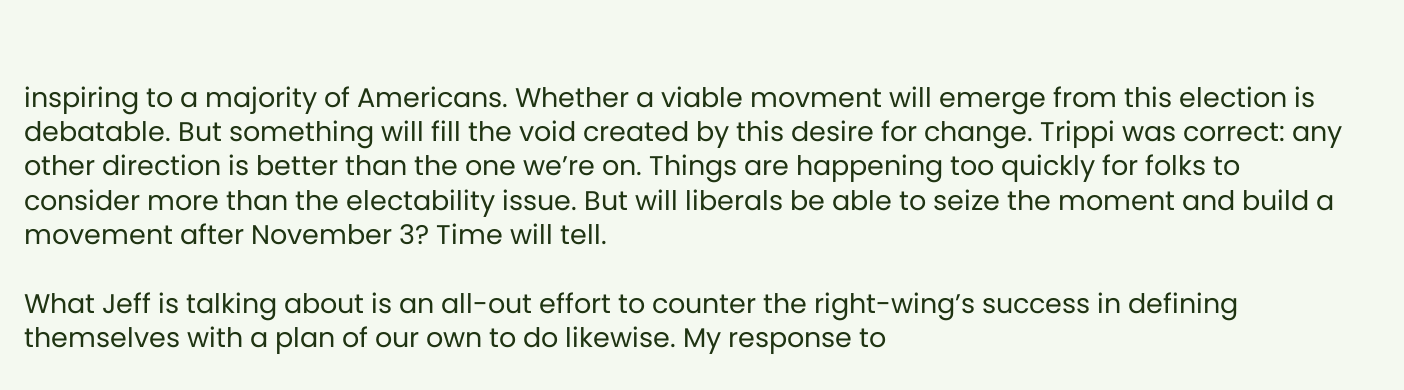inspiring to a majority of Americans. Whether a viable movment will emerge from this election is debatable. But something will fill the void created by this desire for change. Trippi was correct: any other direction is better than the one we’re on. Things are happening too quickly for folks to consider more than the electability issue. But will liberals be able to seize the moment and build a movement after November 3? Time will tell.

What Jeff is talking about is an all-out effort to counter the right-wing’s success in defining themselves with a plan of our own to do likewise. My response to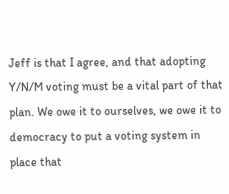Jeff is that I agree, and that adopting Y/N/M voting must be a vital part of that plan. We owe it to ourselves, we owe it to democracy to put a voting system in place that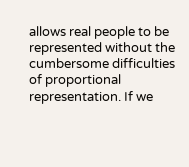allows real people to be represented without the cumbersome difficulties of proportional representation. If we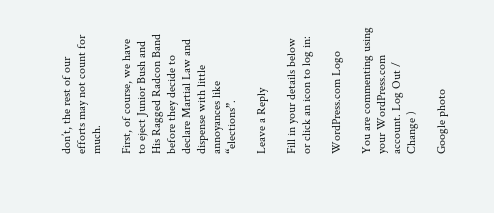don’t, the rest of our efforts may not count for much.

First, of course, we have to eject Junior Bush and His Ragged Radcon Band before they decide to declare Martial Law and dispense with little annoyances like “elections”.

Leave a Reply

Fill in your details below or click an icon to log in:

WordPress.com Logo

You are commenting using your WordPress.com account. Log Out /  Change )

Google photo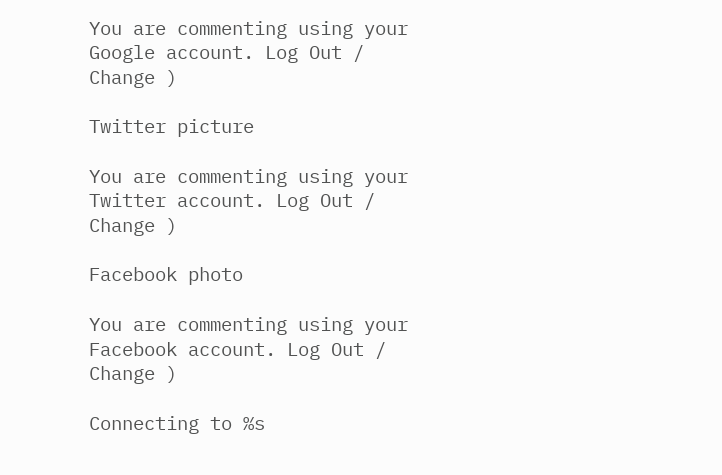You are commenting using your Google account. Log Out /  Change )

Twitter picture

You are commenting using your Twitter account. Log Out /  Change )

Facebook photo

You are commenting using your Facebook account. Log Out /  Change )

Connecting to %s